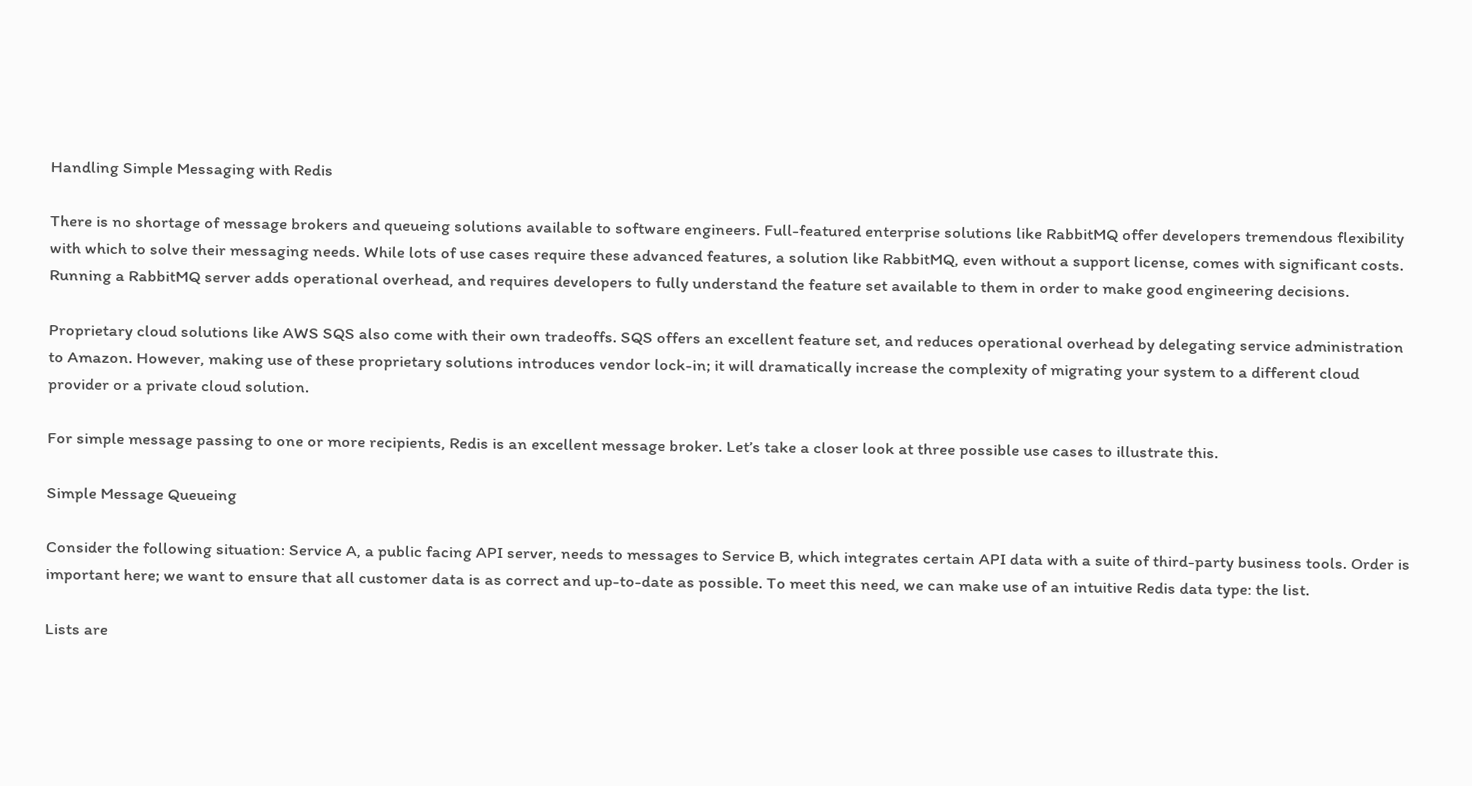Handling Simple Messaging with Redis

There is no shortage of message brokers and queueing solutions available to software engineers. Full-featured enterprise solutions like RabbitMQ offer developers tremendous flexibility with which to solve their messaging needs. While lots of use cases require these advanced features, a solution like RabbitMQ, even without a support license, comes with significant costs. Running a RabbitMQ server adds operational overhead, and requires developers to fully understand the feature set available to them in order to make good engineering decisions.

Proprietary cloud solutions like AWS SQS also come with their own tradeoffs. SQS offers an excellent feature set, and reduces operational overhead by delegating service administration to Amazon. However, making use of these proprietary solutions introduces vendor lock-in; it will dramatically increase the complexity of migrating your system to a different cloud provider or a private cloud solution.

For simple message passing to one or more recipients, Redis is an excellent message broker. Let’s take a closer look at three possible use cases to illustrate this.

Simple Message Queueing

Consider the following situation: Service A, a public facing API server, needs to messages to Service B, which integrates certain API data with a suite of third-party business tools. Order is important here; we want to ensure that all customer data is as correct and up-to-date as possible. To meet this need, we can make use of an intuitive Redis data type: the list.

Lists are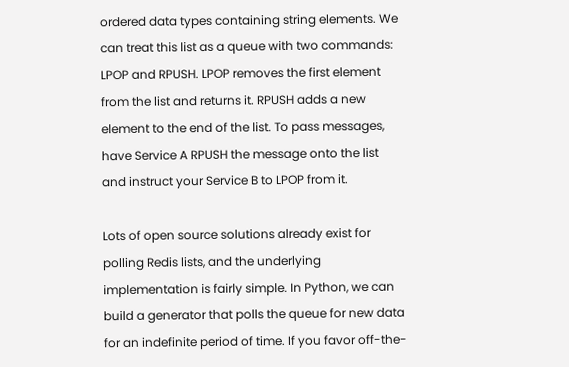ordered data types containing string elements. We can treat this list as a queue with two commands: LPOP and RPUSH. LPOP removes the first element from the list and returns it. RPUSH adds a new element to the end of the list. To pass messages, have Service A RPUSH the message onto the list and instruct your Service B to LPOP from it.

Lots of open source solutions already exist for polling Redis lists, and the underlying implementation is fairly simple. In Python, we can build a generator that polls the queue for new data for an indefinite period of time. If you favor off-the-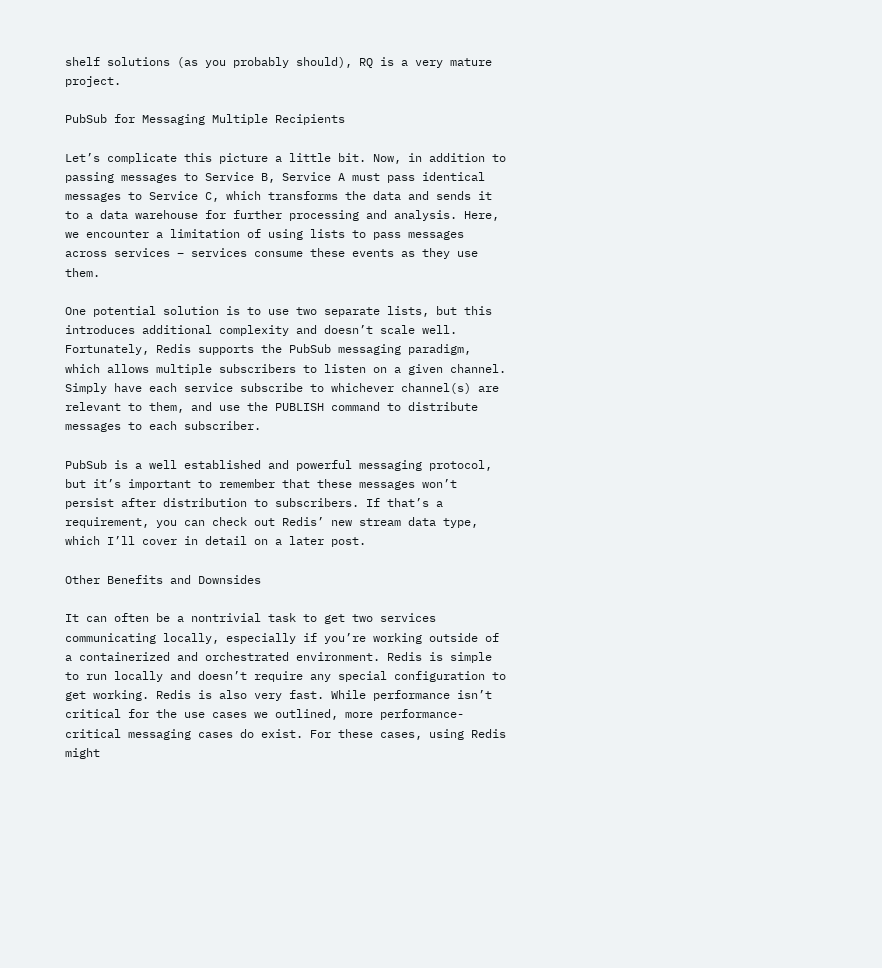shelf solutions (as you probably should), RQ is a very mature project.

PubSub for Messaging Multiple Recipients

Let’s complicate this picture a little bit. Now, in addition to passing messages to Service B, Service A must pass identical messages to Service C, which transforms the data and sends it to a data warehouse for further processing and analysis. Here, we encounter a limitation of using lists to pass messages across services – services consume these events as they use them.

One potential solution is to use two separate lists, but this introduces additional complexity and doesn’t scale well. Fortunately, Redis supports the PubSub messaging paradigm, which allows multiple subscribers to listen on a given channel. Simply have each service subscribe to whichever channel(s) are relevant to them, and use the PUBLISH command to distribute messages to each subscriber.

PubSub is a well established and powerful messaging protocol, but it’s important to remember that these messages won’t persist after distribution to subscribers. If that’s a requirement, you can check out Redis’ new stream data type, which I’ll cover in detail on a later post.

Other Benefits and Downsides

It can often be a nontrivial task to get two services communicating locally, especially if you’re working outside of a containerized and orchestrated environment. Redis is simple to run locally and doesn’t require any special configuration to get working. Redis is also very fast. While performance isn’t critical for the use cases we outlined, more performance-critical messaging cases do exist. For these cases, using Redis might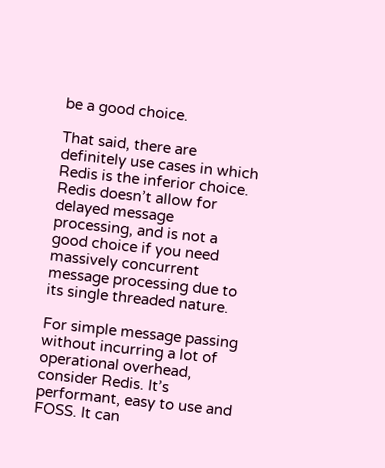be a good choice.

That said, there are definitely use cases in which Redis is the inferior choice. Redis doesn’t allow for delayed message processing, and is not a good choice if you need massively concurrent message processing due to its single threaded nature.

For simple message passing without incurring a lot of operational overhead, consider Redis. It’s performant, easy to use and FOSS. It can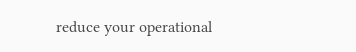reduce your operational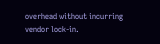overhead without incurring vendor lock-in.